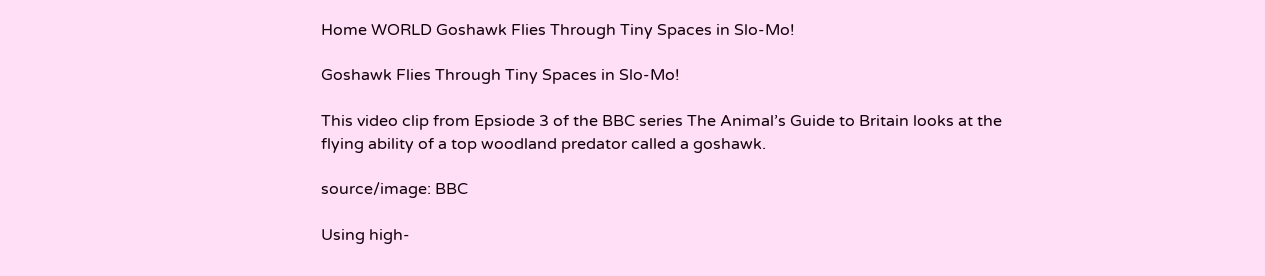Home WORLD Goshawk Flies Through Tiny Spaces in Slo-Mo!

Goshawk Flies Through Tiny Spaces in Slo-Mo!

This video clip from Epsiode 3 of the BBC series The Animal’s Guide to Britain looks at the flying ability of a top woodland predator called a goshawk.

source/image: BBC

Using high-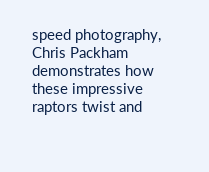speed photography, Chris Packham demonstrates how these impressive raptors twist and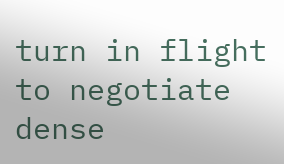turn in flight to negotiate dense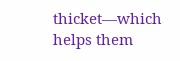thicket—which helps them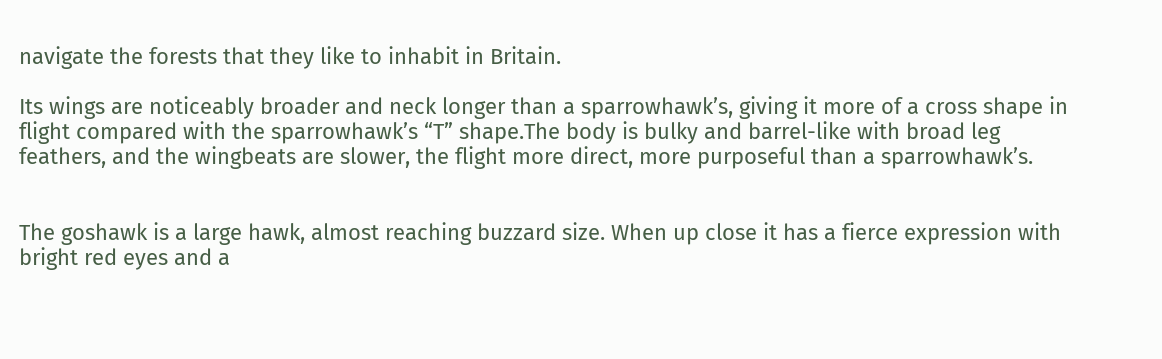navigate the forests that they like to inhabit in Britain.

Its wings are noticeably broader and neck longer than a sparrowhawk’s, giving it more of a cross shape in flight compared with the sparrowhawk’s “T” shape.The body is bulky and barrel-like with broad leg feathers, and the wingbeats are slower, the flight more direct, more purposeful than a sparrowhawk’s.


The goshawk is a large hawk, almost reaching buzzard size. When up close it has a fierce expression with bright red eyes and a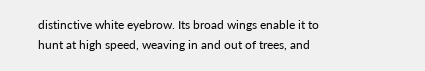distinctive white eyebrow. Its broad wings enable it to hunt at high speed, weaving in and out of trees, and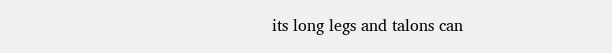its long legs and talons can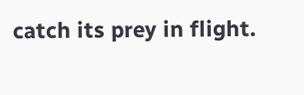catch its prey in flight.